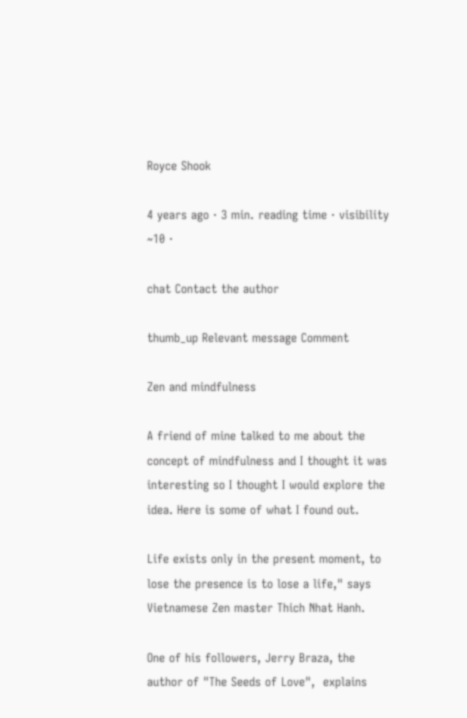Royce Shook

4 years ago · 3 min. reading time · visibility ~10 ·

chat Contact the author

thumb_up Relevant message Comment

Zen and mindfulness

A friend of mine talked to me about the concept of mindfulness and I thought it was interesting so I thought I would explore the idea. Here is some of what I found out.

Life exists only in the present moment, to lose the presence is to lose a life," says Vietnamese Zen master Thich Nhat Hanh.

One of his followers, Jerry Braza, the author of "The Seeds of Love",  explains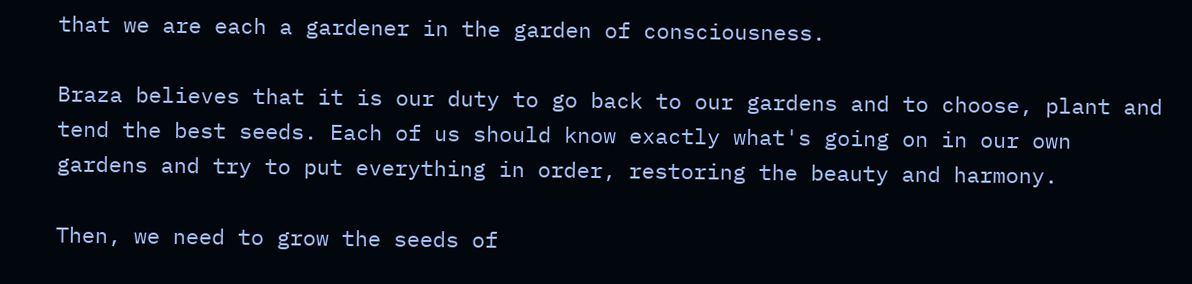that we are each a gardener in the garden of consciousness.

Braza believes that it is our duty to go back to our gardens and to choose, plant and tend the best seeds. Each of us should know exactly what's going on in our own gardens and try to put everything in order, restoring the beauty and harmony.

Then, we need to grow the seeds of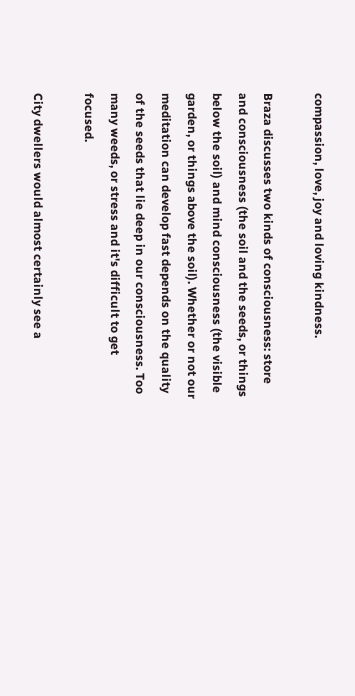compassion, love, joy and loving kindness.

Braza discusses two kinds of consciousness: store and consciousness (the soil and the seeds, or things below the soil) and mind consciousness (the visible garden, or things above the soil). Whether or not our meditation can develop fast depends on the quality of the seeds that lie deep in our consciousness. Too many weeds, or stress and it's difficult to get focused.

City dwellers would almost certainly see a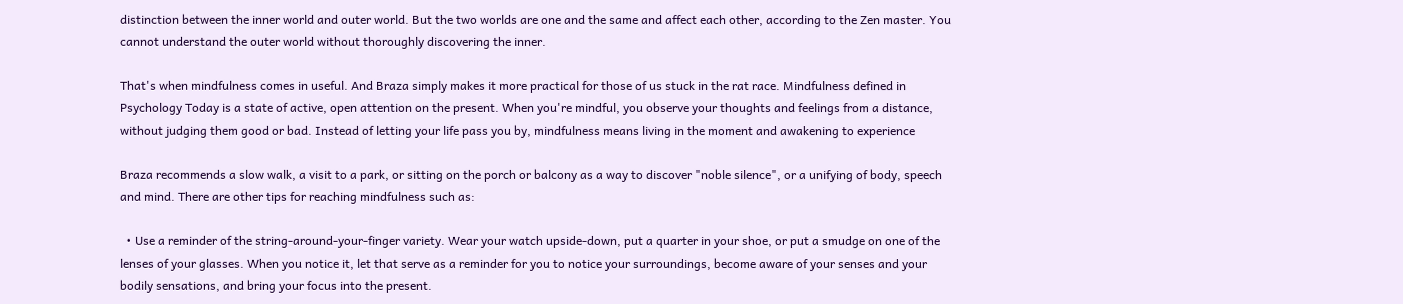distinction between the inner world and outer world. But the two worlds are one and the same and affect each other, according to the Zen master. You cannot understand the outer world without thoroughly discovering the inner.

That's when mindfulness comes in useful. And Braza simply makes it more practical for those of us stuck in the rat race. Mindfulness defined in Psychology Today is a state of active, open attention on the present. When you're mindful, you observe your thoughts and feelings from a distance, without judging them good or bad. Instead of letting your life pass you by, mindfulness means living in the moment and awakening to experience

Braza recommends a slow walk, a visit to a park, or sitting on the porch or balcony as a way to discover "noble silence", or a unifying of body, speech and mind. There are other tips for reaching mindfulness such as:

  • Use a reminder of the string-around-your-finger variety. Wear your watch upside-down, put a quarter in your shoe, or put a smudge on one of the lenses of your glasses. When you notice it, let that serve as a reminder for you to notice your surroundings, become aware of your senses and your bodily sensations, and bring your focus into the present.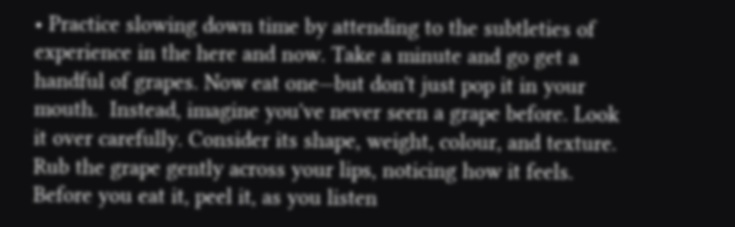• Practice slowing down time by attending to the subtleties of experience in the here and now. Take a minute and go get a handful of grapes. Now eat one—but don't just pop it in your mouth.  Instead, imagine you've never seen a grape before. Look it over carefully. Consider its shape, weight, colour, and texture. Rub the grape gently across your lips, noticing how it feels. Before you eat it, peel it, as you listen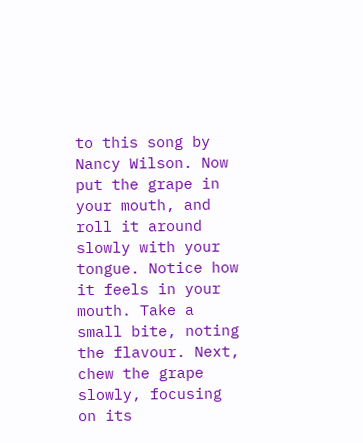to this song by Nancy Wilson. Now put the grape in your mouth, and roll it around slowly with your tongue. Notice how it feels in your mouth. Take a small bite, noting the flavour. Next, chew the grape slowly, focusing on its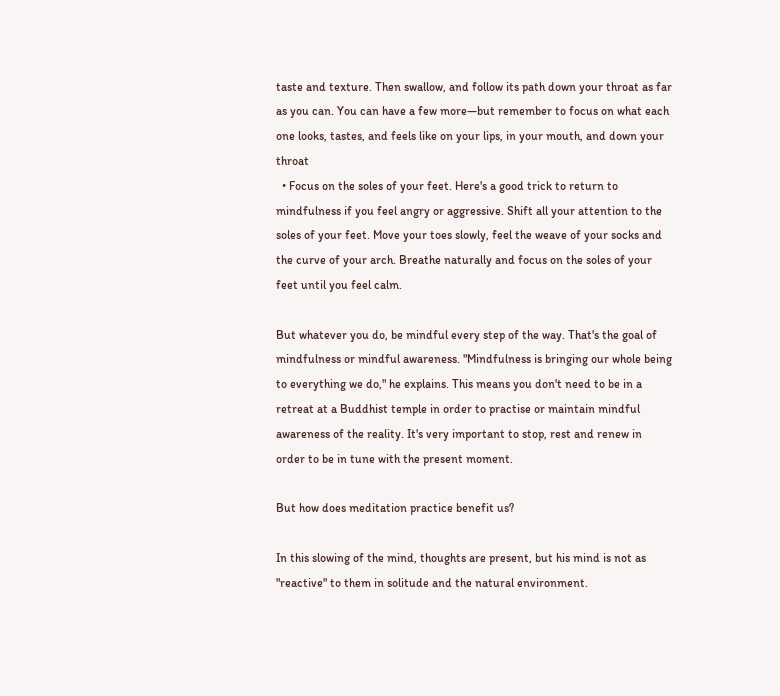taste and texture. Then swallow, and follow its path down your throat as far as you can. You can have a few more—but remember to focus on what each one looks, tastes, and feels like on your lips, in your mouth, and down your throat
  • Focus on the soles of your feet. Here's a good trick to return to mindfulness if you feel angry or aggressive. Shift all your attention to the soles of your feet. Move your toes slowly, feel the weave of your socks and the curve of your arch. Breathe naturally and focus on the soles of your feet until you feel calm.

But whatever you do, be mindful every step of the way. That's the goal of mindfulness or mindful awareness. "Mindfulness is bringing our whole being to everything we do," he explains. This means you don't need to be in a retreat at a Buddhist temple in order to practise or maintain mindful awareness of the reality. It's very important to stop, rest and renew in order to be in tune with the present moment.

But how does meditation practice benefit us?

In this slowing of the mind, thoughts are present, but his mind is not as "reactive" to them in solitude and the natural environment.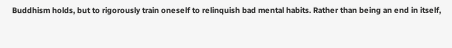Buddhism holds, but to rigorously train oneself to relinquish bad mental habits. Rather than being an end in itself,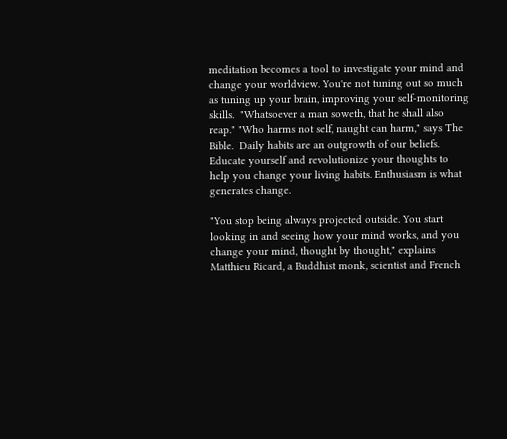meditation becomes a tool to investigate your mind and change your worldview. You're not tuning out so much as tuning up your brain, improving your self-monitoring skills.  "Whatsoever a man soweth, that he shall also reap." "Who harms not self, naught can harm," says The Bible.  Daily habits are an outgrowth of our beliefs. Educate yourself and revolutionize your thoughts to help you change your living habits. Enthusiasm is what generates change.

"You stop being always projected outside. You start looking in and seeing how your mind works, and you change your mind, thought by thought," explains Matthieu Ricard, a Buddhist monk, scientist and French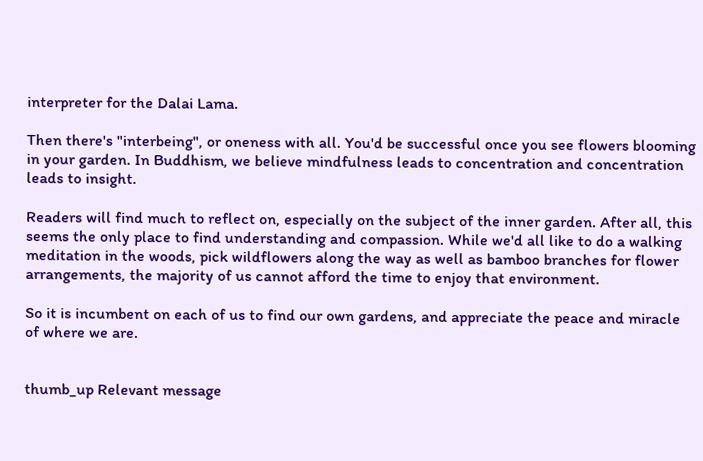interpreter for the Dalai Lama.

Then there's "interbeing", or oneness with all. You'd be successful once you see flowers blooming in your garden. In Buddhism, we believe mindfulness leads to concentration and concentration leads to insight.

Readers will find much to reflect on, especially on the subject of the inner garden. After all, this seems the only place to find understanding and compassion. While we'd all like to do a walking meditation in the woods, pick wildflowers along the way as well as bamboo branches for flower arrangements, the majority of us cannot afford the time to enjoy that environment.

So it is incumbent on each of us to find our own gardens, and appreciate the peace and miracle of where we are.


thumb_up Relevant message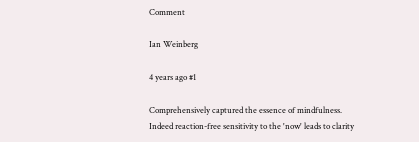Comment

Ian Weinberg

4 years ago #1

Comprehensively captured the essence of mindfulness. Indeed reaction-free sensitivity to the 'now' leads to clarity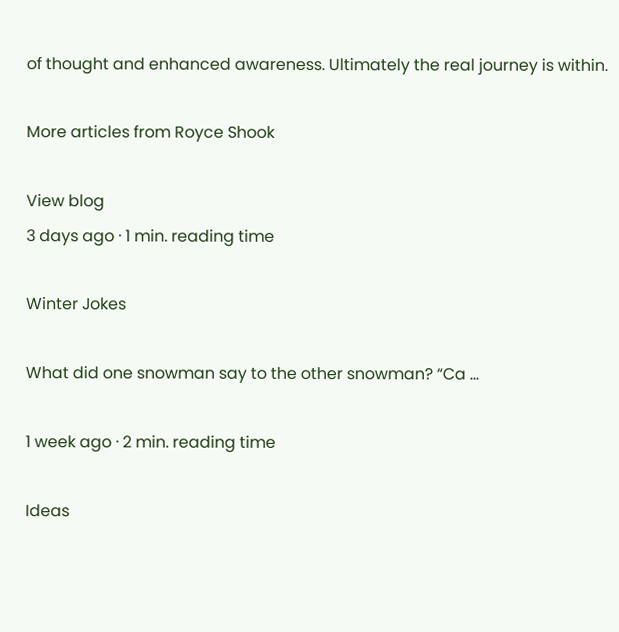of thought and enhanced awareness. Ultimately the real journey is within.

More articles from Royce Shook

View blog
3 days ago · 1 min. reading time

Winter Jokes

What did one snowman say to the other snowman? “Ca ...

1 week ago · 2 min. reading time

Ideas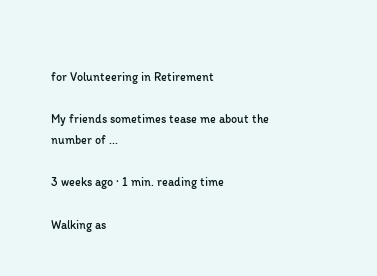for Volunteering in Retirement

My friends sometimes tease me about the number of ...

3 weeks ago · 1 min. reading time

Walking as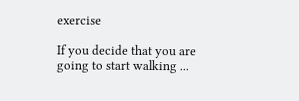exercise

If you decide that you are going to start walking ...